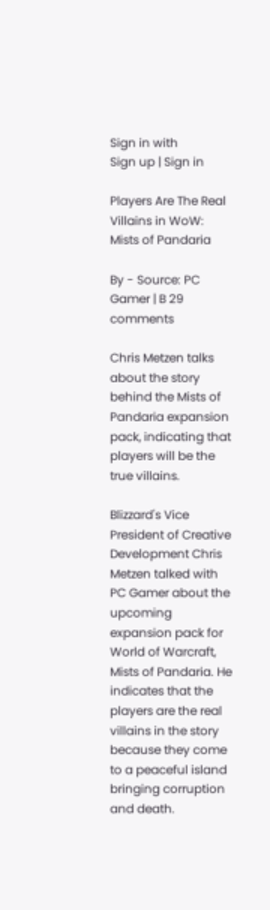Sign in with
Sign up | Sign in

Players Are The Real Villains in WoW: Mists of Pandaria

By - Source: PC Gamer | B 29 comments

Chris Metzen talks about the story behind the Mists of Pandaria expansion pack, indicating that players will be the true villains.

Blizzard's Vice President of Creative Development Chris Metzen talked with PC Gamer about the upcoming expansion pack for World of Warcraft, Mists of Pandaria. He indicates that the players are the real villains in the story because they come to a peaceful island bringing corruption and death.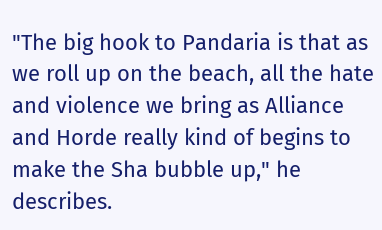"The big hook to Pandaria is that as we roll up on the beach, all the hate and violence we bring as Alliance and Horde really kind of begins to make the Sha bubble up," he describes.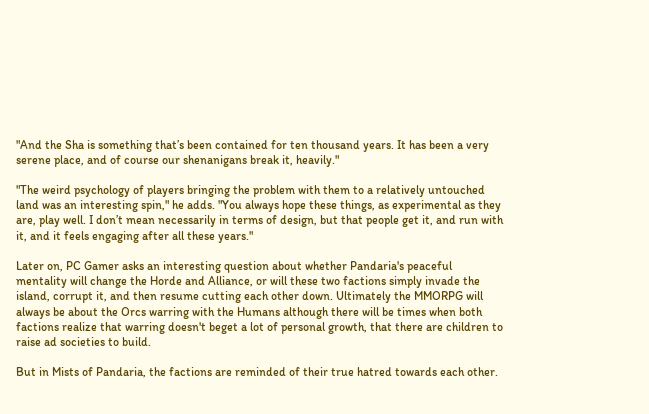"And the Sha is something that’s been contained for ten thousand years. It has been a very serene place, and of course our shenanigans break it, heavily."

"The weird psychology of players bringing the problem with them to a relatively untouched land was an interesting spin," he adds. "You always hope these things, as experimental as they are, play well. I don’t mean necessarily in terms of design, but that people get it, and run with it, and it feels engaging after all these years."

Later on, PC Gamer asks an interesting question about whether Pandaria's peaceful mentality will change the Horde and Alliance, or will these two factions simply invade the island, corrupt it, and then resume cutting each other down. Ultimately the MMORPG will always be about the Orcs warring with the Humans although there will be times when both factions realize that warring doesn't beget a lot of personal growth, that there are children to raise ad societies to build.

But in Mists of Pandaria, the factions are reminded of their true hatred towards each other.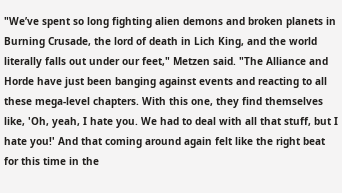"We’ve spent so long fighting alien demons and broken planets in Burning Crusade, the lord of death in Lich King, and the world literally falls out under our feet," Metzen said. "The Alliance and Horde have just been banging against events and reacting to all these mega-level chapters. With this one, they find themselves like, 'Oh, yeah, I hate you. We had to deal with all that stuff, but I hate you!' And that coming around again felt like the right beat for this time in the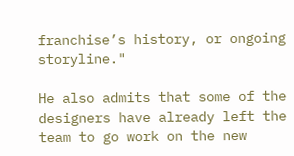franchise’s history, or ongoing storyline."

He also admits that some of the designers have already left the team to go work on the new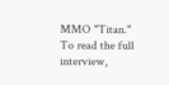MMO "Titan." To read the full interview,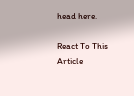head here.

React To This Article